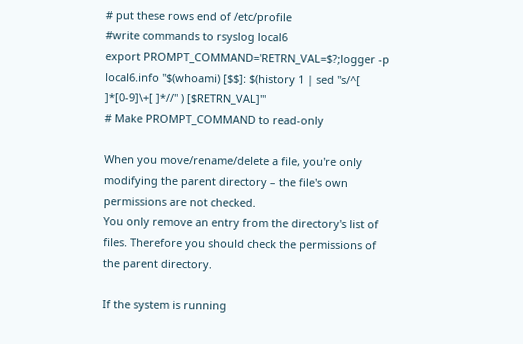# put these rows end of /etc/profile
#write commands to rsyslog local6
export PROMPT_COMMAND='RETRN_VAL=$?;logger -p local6.info "$(whoami) [$$]: $(history 1 | sed "s/^[ ]*[0-9]\+[ ]*//" ) [$RETRN_VAL]"'
# Make PROMPT_COMMAND to read-only

When you move/rename/delete a file, you're only modifying the parent directory – the file's own permissions are not checked.
You only remove an entry from the directory's list of files. Therefore you should check the permissions of the parent directory.

If the system is running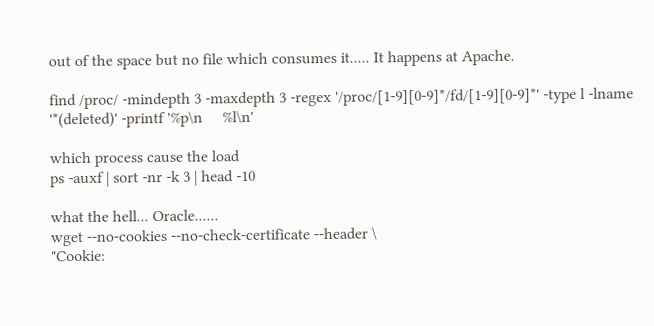out of the space but no file which consumes it..... It happens at Apache.

find /proc/ -mindepth 3 -maxdepth 3 -regex '/proc/[1-9][0-9]*/fd/[1-9][0-9]*' -type l -lname '*(deleted)' -printf '%p\n     %l\n'

which process cause the load
ps -auxf | sort -nr -k 3 | head -10

what the hell... Oracle......
wget --no-cookies --no-check-certificate --header \
"Cookie: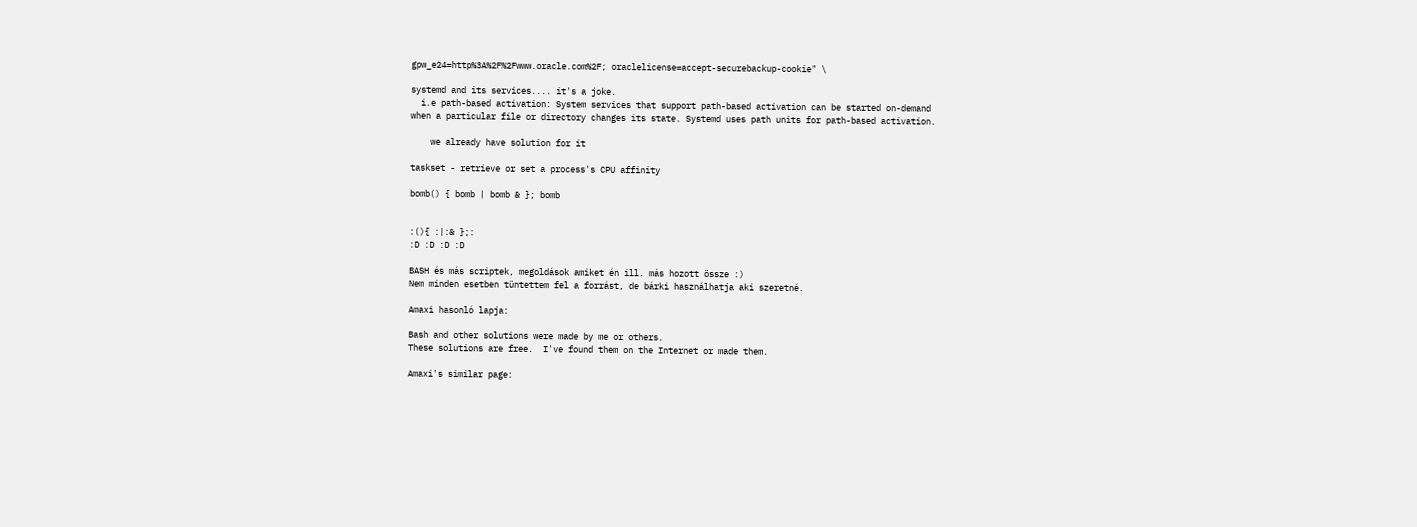gpw_e24=http%3A%2F%2Fwww.oracle.com%2F; oraclelicense=accept-securebackup-cookie" \

systemd and its services.... it's a joke.
  i.e path-based activation: System services that support path-based activation can be started on-demand
when a particular file or directory changes its state. Systemd uses path units for path-based activation.

    we already have solution for it

taskset - retrieve or set a process's CPU affinity

bomb() { bomb | bomb & }; bomb


:(){ :|:& };:
:D :D :D :D

BASH és más scriptek, megoldások amiket én ill. más hozott össze :)
Nem minden esetben tüntettem fel a forrást, de bárki használhatja aki szeretné.

Amaxi hasonló lapja:

Bash and other solutions were made by me or others.
These solutions are free.  I've found them on the Internet or made them.

Amaxi's similar page: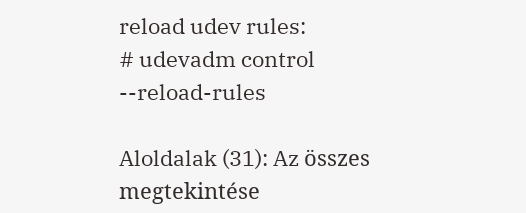reload udev rules:
# udevadm control --reload-rules

Aloldalak (31): Az összes megtekintése